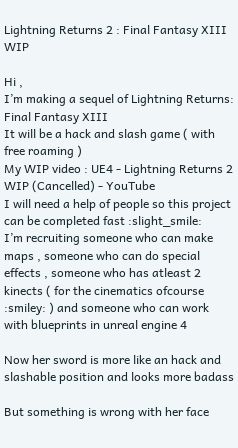Lightning Returns 2 : Final Fantasy XIII WIP

Hi ,
I’m making a sequel of Lightning Returns: Final Fantasy XIII
It will be a hack and slash game ( with free roaming )
My WIP video : UE4 - Lightning Returns 2 WIP (Cancelled) - YouTube
I will need a help of people so this project can be completed fast :slight_smile:
I’m recruiting someone who can make maps , someone who can do special effects , someone who has atleast 2 kinects ( for the cinematics ofcourse :smiley: ) and someone who can work with blueprints in unreal engine 4

Now her sword is more like an hack and slashable position and looks more badass

But something is wrong with her face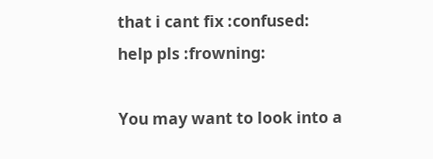that i cant fix :confused:
help pls :frowning:

You may want to look into a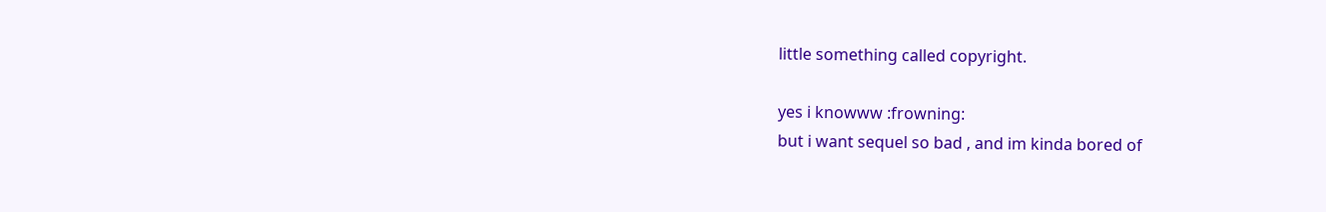little something called copyright.

yes i knowww :frowning:
but i want sequel so bad , and im kinda bored of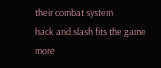their combat system
hack and slash fits the game more